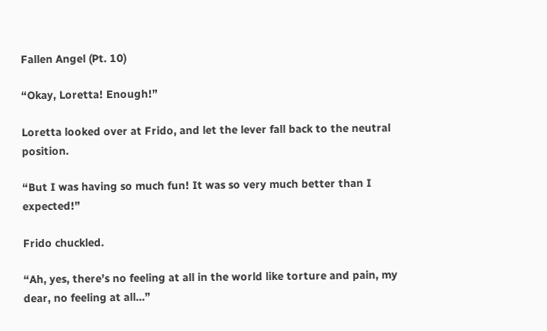Fallen Angel (Pt. 10)

“Okay, Loretta! Enough!”

Loretta looked over at Frido, and let the lever fall back to the neutral position.

“But I was having so much fun! It was so very much better than I expected!”

Frido chuckled.

“Ah, yes, there’s no feeling at all in the world like torture and pain, my dear, no feeling at all…”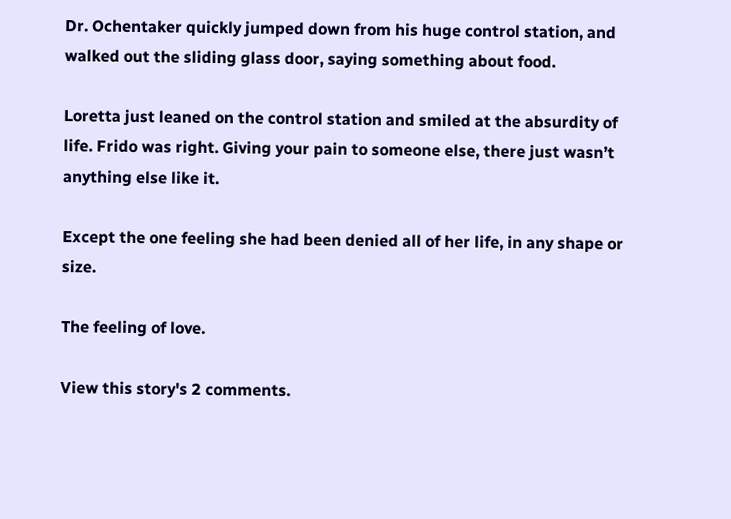Dr. Ochentaker quickly jumped down from his huge control station, and walked out the sliding glass door, saying something about food.

Loretta just leaned on the control station and smiled at the absurdity of life. Frido was right. Giving your pain to someone else, there just wasn’t anything else like it.

Except the one feeling she had been denied all of her life, in any shape or size.

The feeling of love.

View this story's 2 comments.